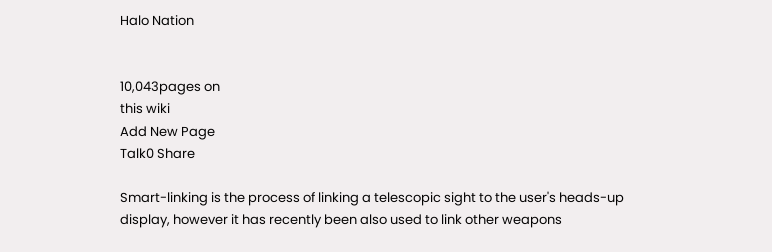Halo Nation


10,043pages on
this wiki
Add New Page
Talk0 Share

Smart-linking is the process of linking a telescopic sight to the user's heads-up display, however it has recently been also used to link other weapons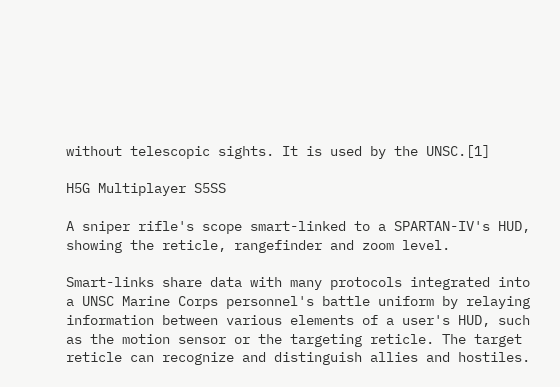without telescopic sights. It is used by the UNSC.[1]

H5G Multiplayer S5SS

A sniper rifle's scope smart-linked to a SPARTAN-IV's HUD, showing the reticle, rangefinder and zoom level.

Smart-links share data with many protocols integrated into a UNSC Marine Corps personnel's battle uniform by relaying information between various elements of a user's HUD, such as the motion sensor or the targeting reticle. The target reticle can recognize and distinguish allies and hostiles.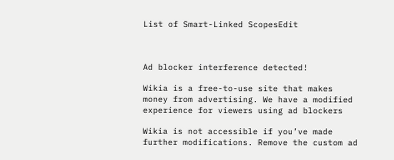List of Smart-Linked ScopesEdit



Ad blocker interference detected!

Wikia is a free-to-use site that makes money from advertising. We have a modified experience for viewers using ad blockers

Wikia is not accessible if you’ve made further modifications. Remove the custom ad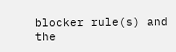blocker rule(s) and the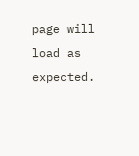page will load as expected.